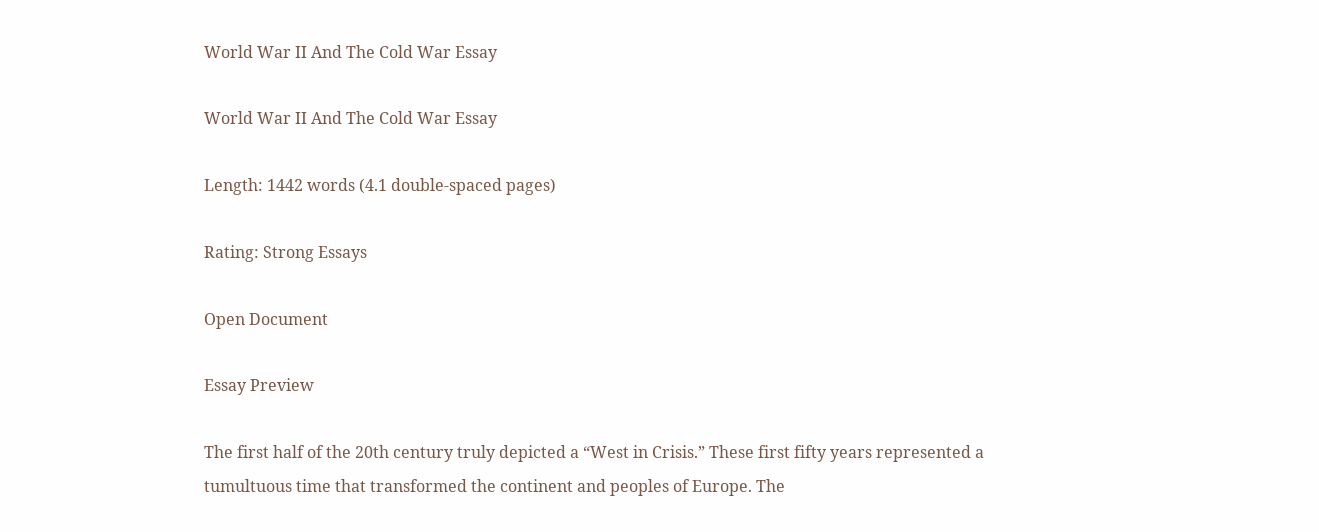World War II And The Cold War Essay

World War II And The Cold War Essay

Length: 1442 words (4.1 double-spaced pages)

Rating: Strong Essays

Open Document

Essay Preview

The first half of the 20th century truly depicted a “West in Crisis.” These first fifty years represented a tumultuous time that transformed the continent and peoples of Europe. The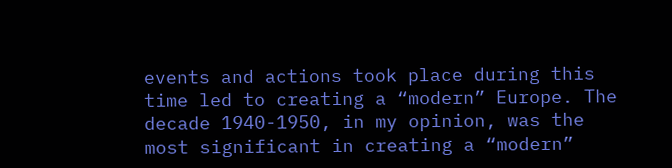events and actions took place during this time led to creating a “modern” Europe. The decade 1940-1950, in my opinion, was the most significant in creating a “modern”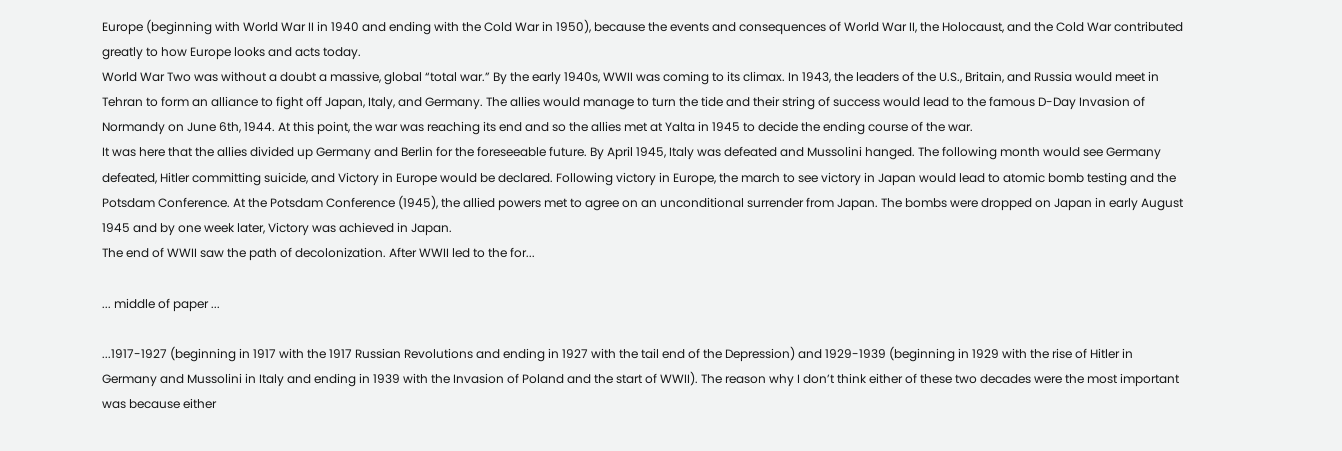Europe (beginning with World War II in 1940 and ending with the Cold War in 1950), because the events and consequences of World War II, the Holocaust, and the Cold War contributed greatly to how Europe looks and acts today.
World War Two was without a doubt a massive, global “total war.” By the early 1940s, WWII was coming to its climax. In 1943, the leaders of the U.S., Britain, and Russia would meet in Tehran to form an alliance to fight off Japan, Italy, and Germany. The allies would manage to turn the tide and their string of success would lead to the famous D-Day Invasion of Normandy on June 6th, 1944. At this point, the war was reaching its end and so the allies met at Yalta in 1945 to decide the ending course of the war.
It was here that the allies divided up Germany and Berlin for the foreseeable future. By April 1945, Italy was defeated and Mussolini hanged. The following month would see Germany defeated, Hitler committing suicide, and Victory in Europe would be declared. Following victory in Europe, the march to see victory in Japan would lead to atomic bomb testing and the Potsdam Conference. At the Potsdam Conference (1945), the allied powers met to agree on an unconditional surrender from Japan. The bombs were dropped on Japan in early August 1945 and by one week later, Victory was achieved in Japan.
The end of WWII saw the path of decolonization. After WWII led to the for...

... middle of paper ...

...1917-1927 (beginning in 1917 with the 1917 Russian Revolutions and ending in 1927 with the tail end of the Depression) and 1929-1939 (beginning in 1929 with the rise of Hitler in Germany and Mussolini in Italy and ending in 1939 with the Invasion of Poland and the start of WWII). The reason why I don’t think either of these two decades were the most important was because either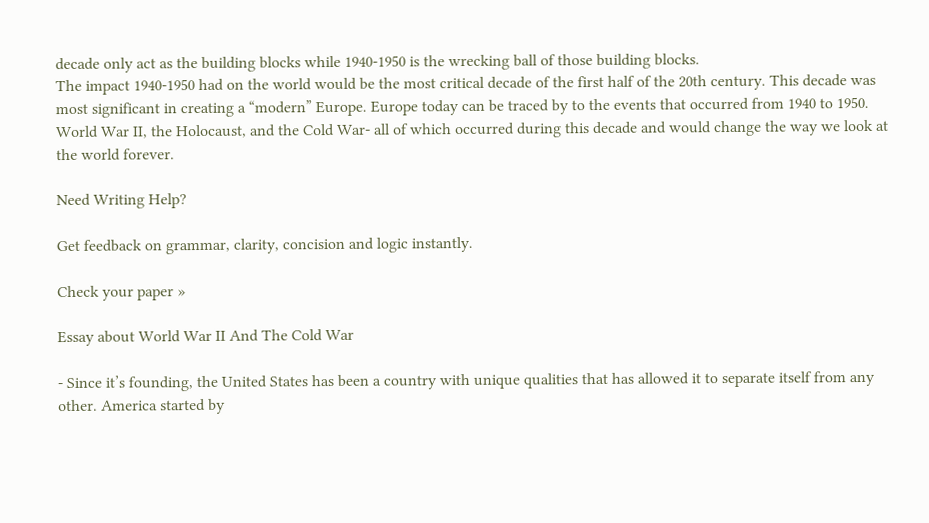decade only act as the building blocks while 1940-1950 is the wrecking ball of those building blocks.
The impact 1940-1950 had on the world would be the most critical decade of the first half of the 20th century. This decade was most significant in creating a “modern” Europe. Europe today can be traced by to the events that occurred from 1940 to 1950. World War II, the Holocaust, and the Cold War- all of which occurred during this decade and would change the way we look at the world forever.

Need Writing Help?

Get feedback on grammar, clarity, concision and logic instantly.

Check your paper »

Essay about World War II And The Cold War

- Since it’s founding, the United States has been a country with unique qualities that has allowed it to separate itself from any other. America started by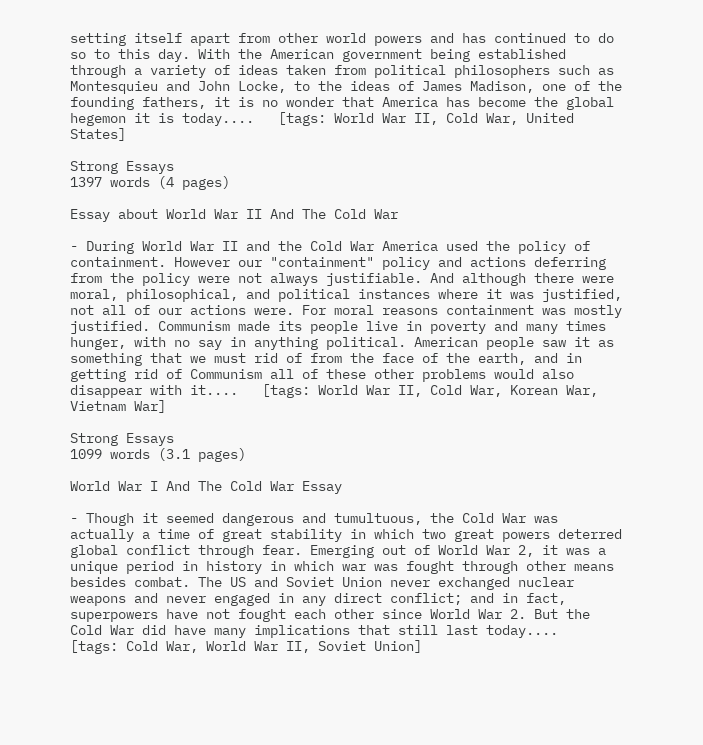setting itself apart from other world powers and has continued to do so to this day. With the American government being established through a variety of ideas taken from political philosophers such as Montesquieu and John Locke, to the ideas of James Madison, one of the founding fathers, it is no wonder that America has become the global hegemon it is today....   [tags: World War II, Cold War, United States]

Strong Essays
1397 words (4 pages)

Essay about World War II And The Cold War

- During World War II and the Cold War America used the policy of containment. However our "containment" policy and actions deferring from the policy were not always justifiable. And although there were moral, philosophical, and political instances where it was justified, not all of our actions were. For moral reasons containment was mostly justified. Communism made its people live in poverty and many times hunger, with no say in anything political. American people saw it as something that we must rid of from the face of the earth, and in getting rid of Communism all of these other problems would also disappear with it....   [tags: World War II, Cold War, Korean War, Vietnam War]

Strong Essays
1099 words (3.1 pages)

World War I And The Cold War Essay

- Though it seemed dangerous and tumultuous, the Cold War was actually a time of great stability in which two great powers deterred global conflict through fear. Emerging out of World War 2, it was a unique period in history in which war was fought through other means besides combat. The US and Soviet Union never exchanged nuclear weapons and never engaged in any direct conflict; and in fact, superpowers have not fought each other since World War 2. But the Cold War did have many implications that still last today....   [tags: Cold War, World War II, Soviet Union]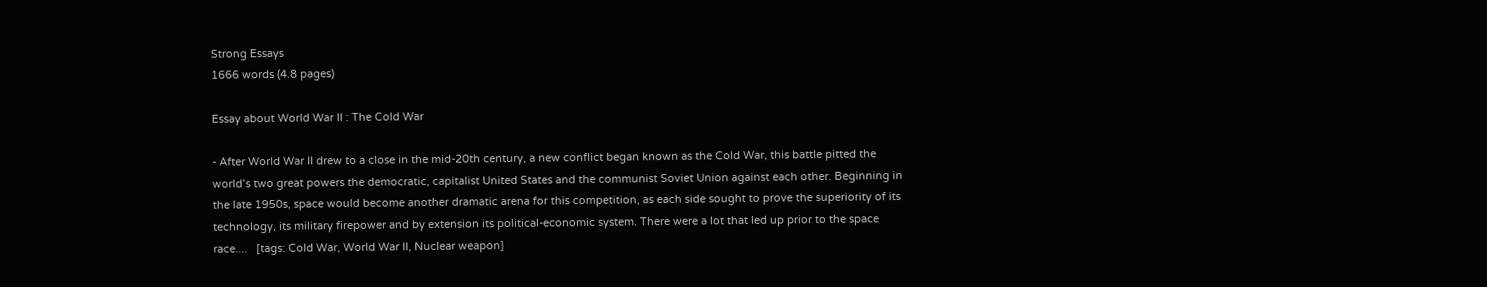Strong Essays
1666 words (4.8 pages)

Essay about World War II : The Cold War

- After World War II drew to a close in the mid-20th century, a new conflict began known as the Cold War, this battle pitted the world’s two great powers the democratic, capitalist United States and the communist Soviet Union against each other. Beginning in the late 1950s, space would become another dramatic arena for this competition, as each side sought to prove the superiority of its technology, its military firepower and by extension its political-economic system. There were a lot that led up prior to the space race....   [tags: Cold War, World War II, Nuclear weapon]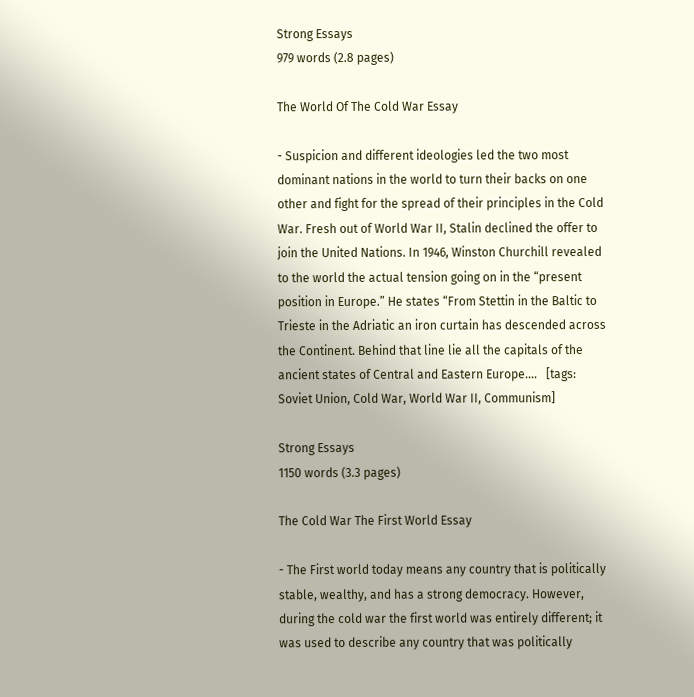Strong Essays
979 words (2.8 pages)

The World Of The Cold War Essay

- Suspicion and different ideologies led the two most dominant nations in the world to turn their backs on one other and fight for the spread of their principles in the Cold War. Fresh out of World War II, Stalin declined the offer to join the United Nations. In 1946, Winston Churchill revealed to the world the actual tension going on in the “present position in Europe.” He states “From Stettin in the Baltic to Trieste in the Adriatic an iron curtain has descended across the Continent. Behind that line lie all the capitals of the ancient states of Central and Eastern Europe....   [tags: Soviet Union, Cold War, World War II, Communism]

Strong Essays
1150 words (3.3 pages)

The Cold War The First World Essay

- The First world today means any country that is politically stable, wealthy, and has a strong democracy. However, during the cold war the first world was entirely different; it was used to describe any country that was politically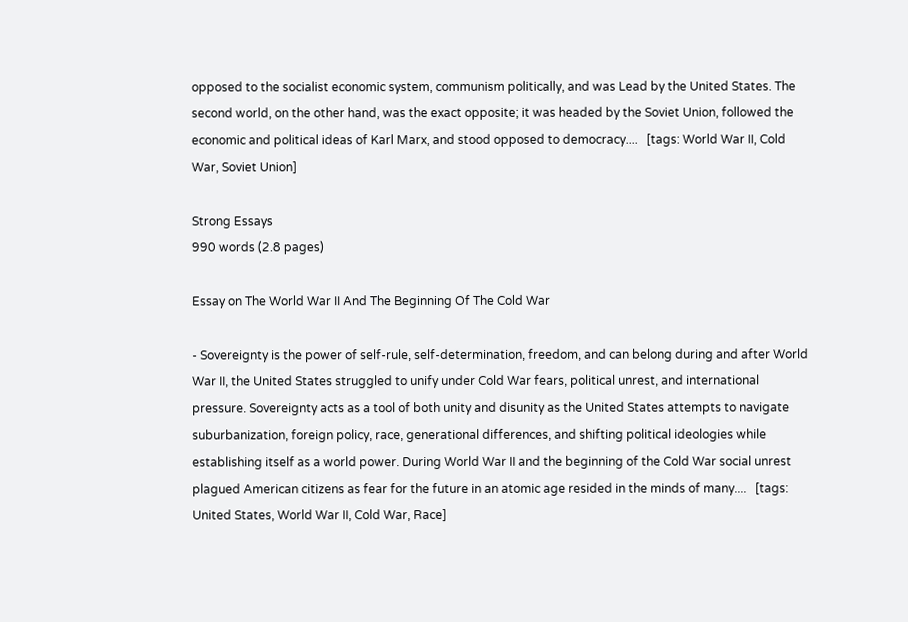opposed to the socialist economic system, communism politically, and was Lead by the United States. The second world, on the other hand, was the exact opposite; it was headed by the Soviet Union, followed the economic and political ideas of Karl Marx, and stood opposed to democracy....   [tags: World War II, Cold War, Soviet Union]

Strong Essays
990 words (2.8 pages)

Essay on The World War II And The Beginning Of The Cold War

- Sovereignty is the power of self-rule, self-determination, freedom, and can belong during and after World War II, the United States struggled to unify under Cold War fears, political unrest, and international pressure. Sovereignty acts as a tool of both unity and disunity as the United States attempts to navigate suburbanization, foreign policy, race, generational differences, and shifting political ideologies while establishing itself as a world power. During World War II and the beginning of the Cold War social unrest plagued American citizens as fear for the future in an atomic age resided in the minds of many....   [tags: United States, World War II, Cold War, Race]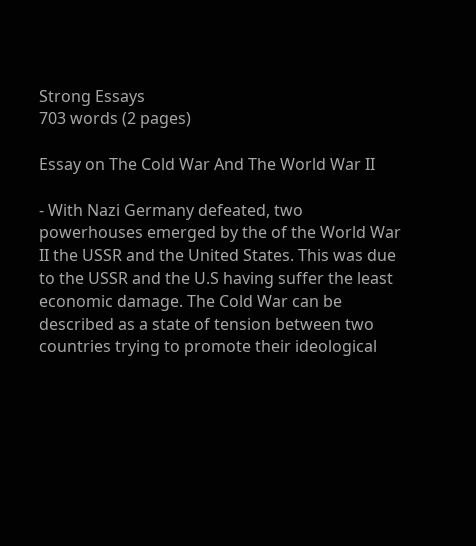Strong Essays
703 words (2 pages)

Essay on The Cold War And The World War II

- With Nazi Germany defeated, two powerhouses emerged by the of the World War II the USSR and the United States. This was due to the USSR and the U.S having suffer the least economic damage. The Cold War can be described as a state of tension between two countries trying to promote their ideological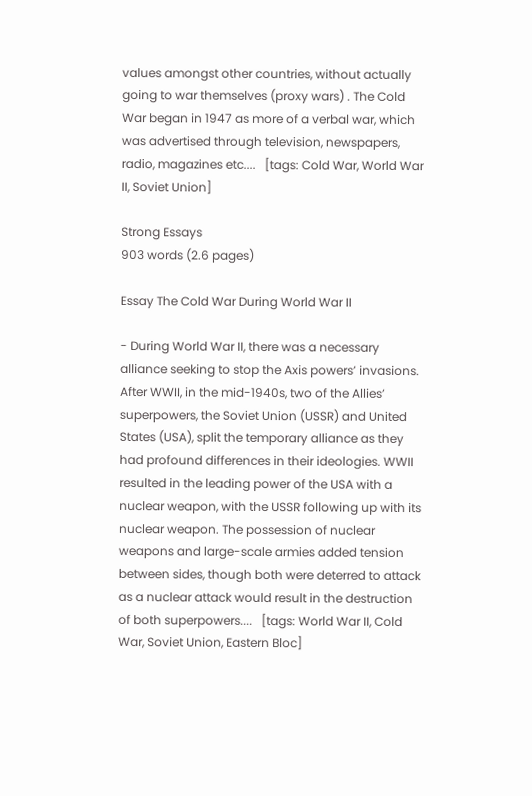values amongst other countries, without actually going to war themselves (proxy wars) . The Cold War began in 1947 as more of a verbal war, which was advertised through television, newspapers, radio, magazines etc....   [tags: Cold War, World War II, Soviet Union]

Strong Essays
903 words (2.6 pages)

Essay The Cold War During World War II

- During World War II, there was a necessary alliance seeking to stop the Axis powers’ invasions. After WWII, in the mid-1940s, two of the Allies’ superpowers, the Soviet Union (USSR) and United States (USA), split the temporary alliance as they had profound differences in their ideologies. WWII resulted in the leading power of the USA with a nuclear weapon, with the USSR following up with its nuclear weapon. The possession of nuclear weapons and large-scale armies added tension between sides, though both were deterred to attack as a nuclear attack would result in the destruction of both superpowers....   [tags: World War II, Cold War, Soviet Union, Eastern Bloc]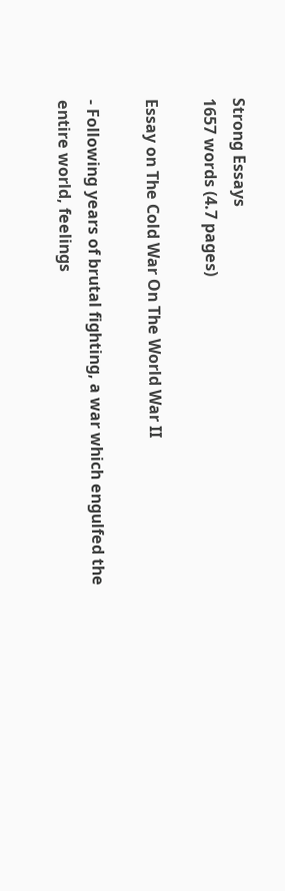Strong Essays
1657 words (4.7 pages)

Essay on The Cold War On The World War II

- Following years of brutal fighting, a war which engulfed the entire world, feelings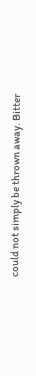could not simply be thrown away. Bitter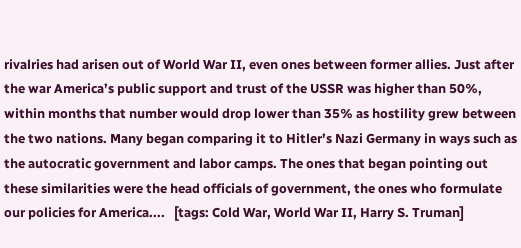rivalries had arisen out of World War II, even ones between former allies. Just after the war America’s public support and trust of the USSR was higher than 50%, within months that number would drop lower than 35% as hostility grew between the two nations. Many began comparing it to Hitler’s Nazi Germany in ways such as the autocratic government and labor camps. The ones that began pointing out these similarities were the head officials of government, the ones who formulate our policies for America....   [tags: Cold War, World War II, Harry S. Truman]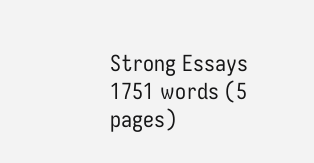Strong Essays
1751 words (5 pages)